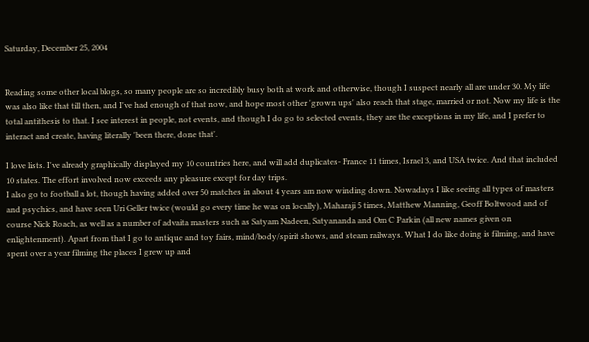Saturday, December 25, 2004


Reading some other local blogs, so many people are so incredibly busy both at work and otherwise, though I suspect nearly all are under 30. My life was also like that till then, and I've had enough of that now, and hope most other 'grown ups' also reach that stage, married or not. Now my life is the total antithesis to that. I see interest in people, not events, and though I do go to selected events, they are the exceptions in my life, and I prefer to interact and create, having literally 'been there, done that'.

I love lists. I've already graphically displayed my 10 countries here, and will add duplicates- France 11 times, Israel 3, and USA twice. And that included 10 states. The effort involved now exceeds any pleasure except for day trips.
I also go to football a lot, though having added over 50 matches in about 4 years am now winding down. Nowadays I like seeing all types of masters and psychics, and have seen Uri Geller twice (would go every time he was on locally), Maharaji 5 times, Matthew Manning, Geoff Boltwood and of course Nick Roach, as well as a number of advaita masters such as Satyam Nadeen, Satyananda and Om C Parkin (all new names given on enlightenment). Apart from that I go to antique and toy fairs, mind/body/spirit shows, and steam railways. What I do like doing is filming, and have spent over a year filming the places I grew up and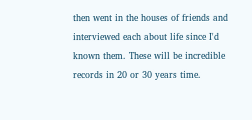then went in the houses of friends and interviewed each about life since I'd known them. These will be incredible records in 20 or 30 years time.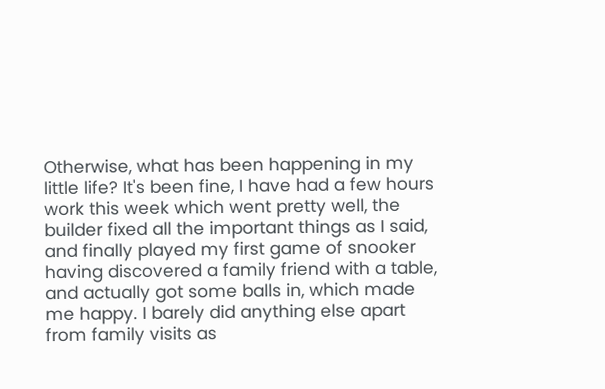Otherwise, what has been happening in my little life? It's been fine, I have had a few hours work this week which went pretty well, the builder fixed all the important things as I said, and finally played my first game of snooker having discovered a family friend with a table, and actually got some balls in, which made me happy. I barely did anything else apart from family visits as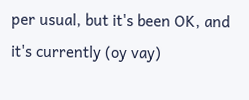per usual, but it's been OK, and it's currently (oy vay)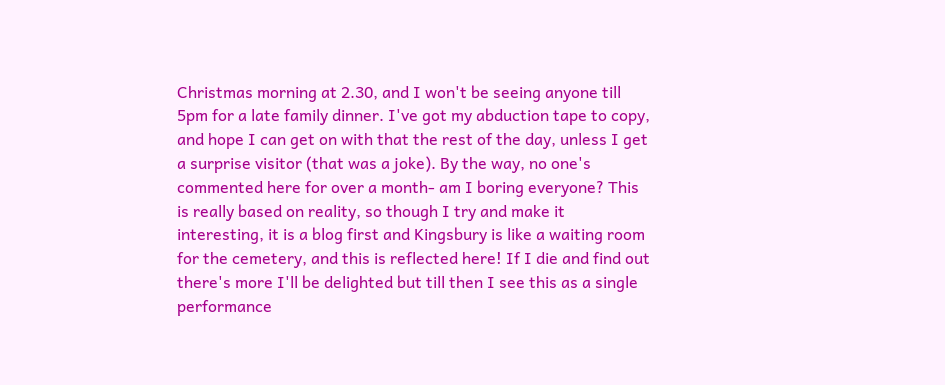Christmas morning at 2.30, and I won't be seeing anyone till 5pm for a late family dinner. I've got my abduction tape to copy, and hope I can get on with that the rest of the day, unless I get a surprise visitor (that was a joke). By the way, no one's commented here for over a month- am I boring everyone? This is really based on reality, so though I try and make it interesting, it is a blog first and Kingsbury is like a waiting room for the cemetery, and this is reflected here! If I die and find out there's more I'll be delighted but till then I see this as a single performance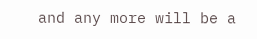and any more will be a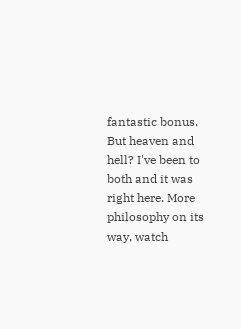fantastic bonus. But heaven and hell? I've been to both and it was right here. More philosophy on its way, watch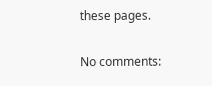these pages.

No comments: